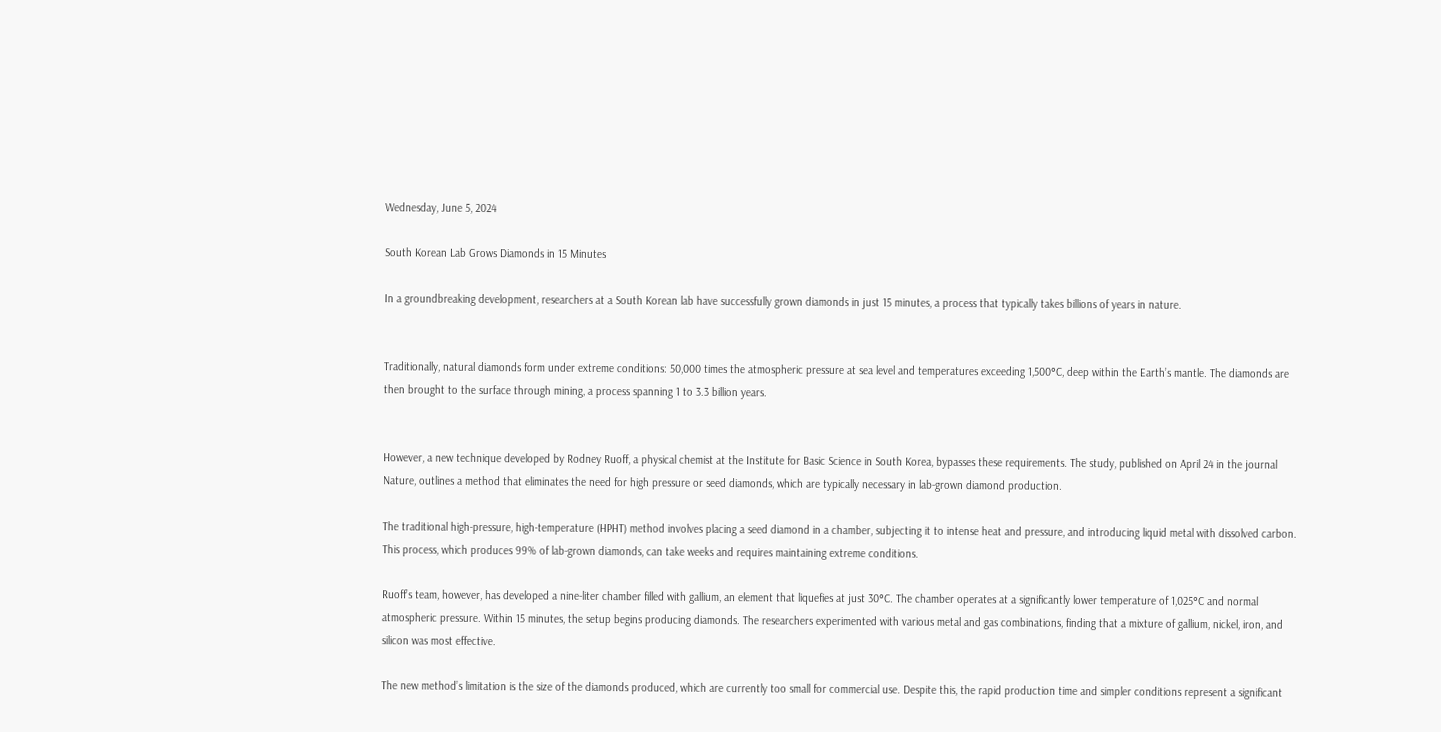Wednesday, June 5, 2024

South Korean Lab Grows Diamonds in 15 Minutes

In a groundbreaking development, researchers at a South Korean lab have successfully grown diamonds in just 15 minutes, a process that typically takes billions of years in nature.


Traditionally, natural diamonds form under extreme conditions: 50,000 times the atmospheric pressure at sea level and temperatures exceeding 1,500°C, deep within the Earth’s mantle. The diamonds are then brought to the surface through mining, a process spanning 1 to 3.3 billion years.


However, a new technique developed by Rodney Ruoff, a physical chemist at the Institute for Basic Science in South Korea, bypasses these requirements. The study, published on April 24 in the journal Nature, outlines a method that eliminates the need for high pressure or seed diamonds, which are typically necessary in lab-grown diamond production.

The traditional high-pressure, high-temperature (HPHT) method involves placing a seed diamond in a chamber, subjecting it to intense heat and pressure, and introducing liquid metal with dissolved carbon. This process, which produces 99% of lab-grown diamonds, can take weeks and requires maintaining extreme conditions.

Ruoff’s team, however, has developed a nine-liter chamber filled with gallium, an element that liquefies at just 30°C. The chamber operates at a significantly lower temperature of 1,025°C and normal atmospheric pressure. Within 15 minutes, the setup begins producing diamonds. The researchers experimented with various metal and gas combinations, finding that a mixture of gallium, nickel, iron, and silicon was most effective.

The new method’s limitation is the size of the diamonds produced, which are currently too small for commercial use. Despite this, the rapid production time and simpler conditions represent a significant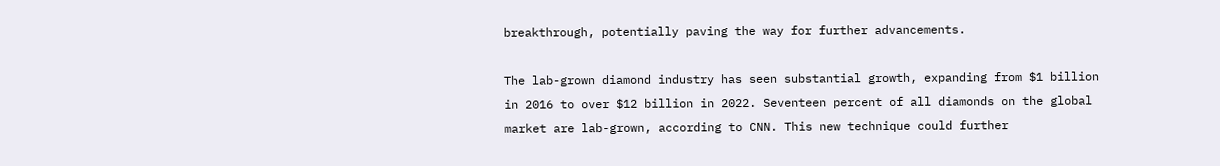breakthrough, potentially paving the way for further advancements.

The lab-grown diamond industry has seen substantial growth, expanding from $1 billion in 2016 to over $12 billion in 2022. Seventeen percent of all diamonds on the global market are lab-grown, according to CNN. This new technique could further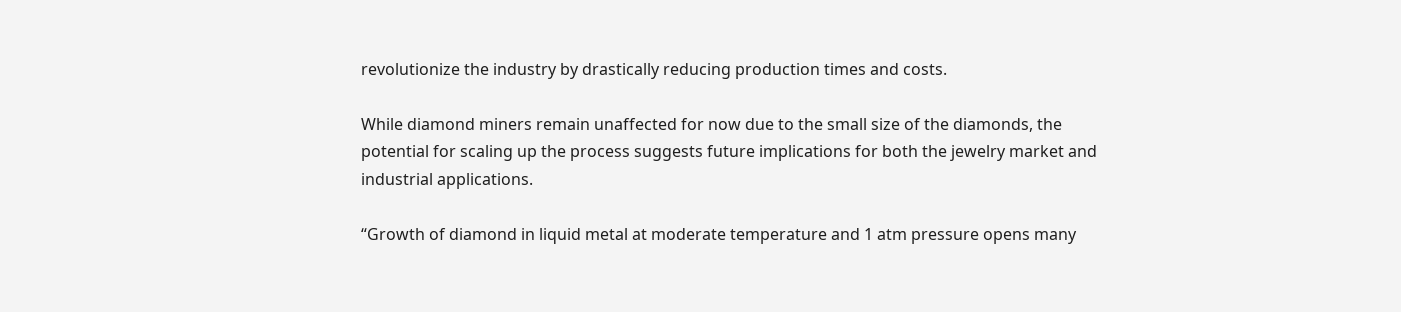revolutionize the industry by drastically reducing production times and costs.

While diamond miners remain unaffected for now due to the small size of the diamonds, the potential for scaling up the process suggests future implications for both the jewelry market and industrial applications.

“Growth of diamond in liquid metal at moderate temperature and 1 atm pressure opens many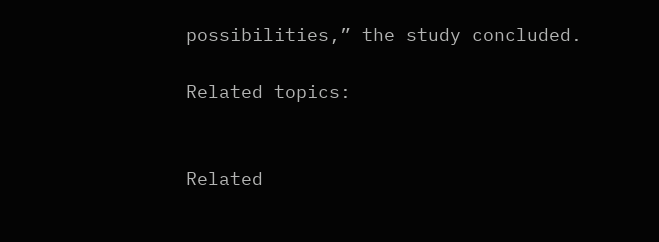possibilities,” the study concluded.

Related topics:


Related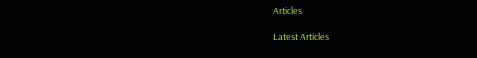Articles

Latest Articles